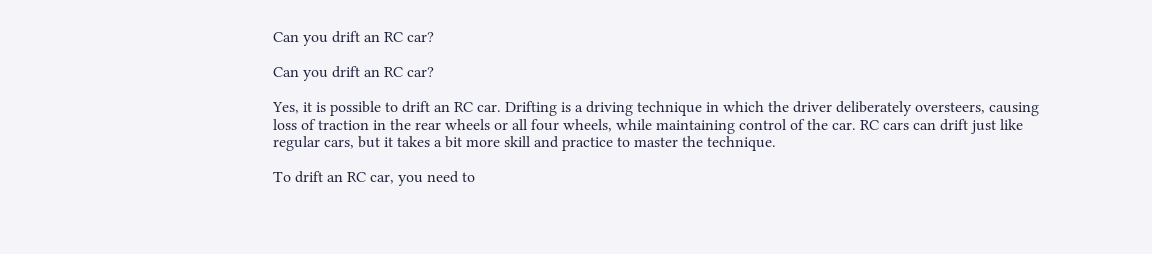Can you drift an RC car?

Can you drift an RC car?

Yes, it is possible to drift an RC car. Drifting is a driving technique in which the driver deliberately oversteers, causing loss of traction in the rear wheels or all four wheels, while maintaining control of the car. RC cars can drift just like regular cars, but it takes a bit more skill and practice to master the technique.

To drift an RC car, you need to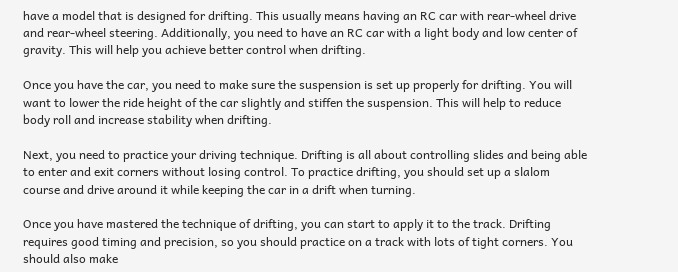have a model that is designed for drifting. This usually means having an RC car with rear-wheel drive and rear-wheel steering. Additionally, you need to have an RC car with a light body and low center of gravity. This will help you achieve better control when drifting.

Once you have the car, you need to make sure the suspension is set up properly for drifting. You will want to lower the ride height of the car slightly and stiffen the suspension. This will help to reduce body roll and increase stability when drifting.

Next, you need to practice your driving technique. Drifting is all about controlling slides and being able to enter and exit corners without losing control. To practice drifting, you should set up a slalom course and drive around it while keeping the car in a drift when turning.

Once you have mastered the technique of drifting, you can start to apply it to the track. Drifting requires good timing and precision, so you should practice on a track with lots of tight corners. You should also make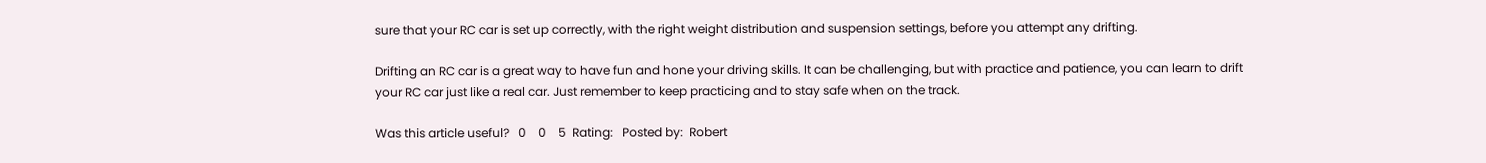sure that your RC car is set up correctly, with the right weight distribution and suspension settings, before you attempt any drifting.

Drifting an RC car is a great way to have fun and hone your driving skills. It can be challenging, but with practice and patience, you can learn to drift your RC car just like a real car. Just remember to keep practicing and to stay safe when on the track.

Was this article useful?   0    0    5  Rating:   Posted by:  Robert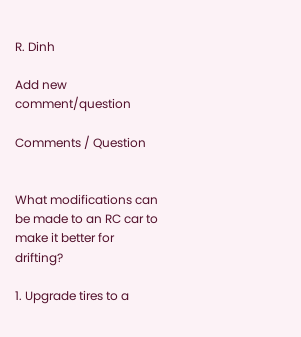R. Dinh

Add new comment/question

Comments / Question


What modifications can be made to an RC car to make it better for drifting?

1. Upgrade tires to a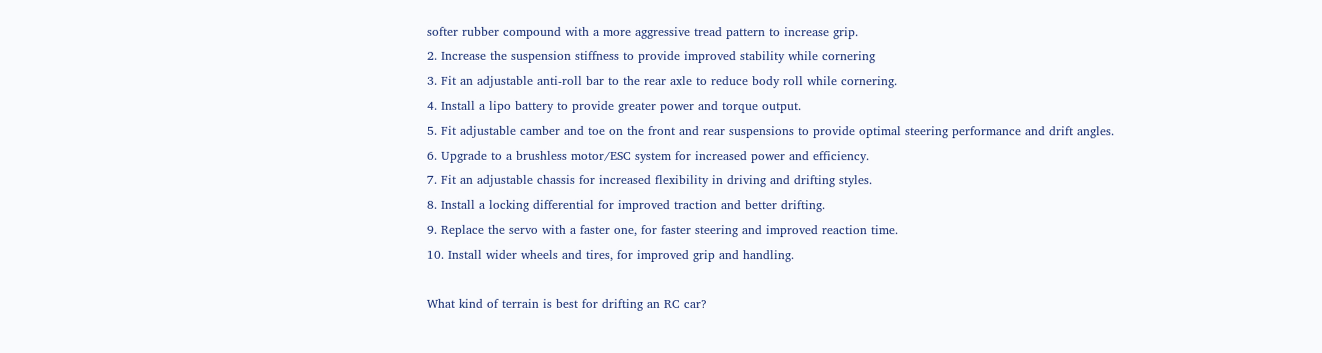softer rubber compound with a more aggressive tread pattern to increase grip.
2. Increase the suspension stiffness to provide improved stability while cornering
3. Fit an adjustable anti-roll bar to the rear axle to reduce body roll while cornering.
4. Install a lipo battery to provide greater power and torque output.
5. Fit adjustable camber and toe on the front and rear suspensions to provide optimal steering performance and drift angles.
6. Upgrade to a brushless motor/ESC system for increased power and efficiency.
7. Fit an adjustable chassis for increased flexibility in driving and drifting styles.
8. Install a locking differential for improved traction and better drifting.
9. Replace the servo with a faster one, for faster steering and improved reaction time.
10. Install wider wheels and tires, for improved grip and handling.

What kind of terrain is best for drifting an RC car?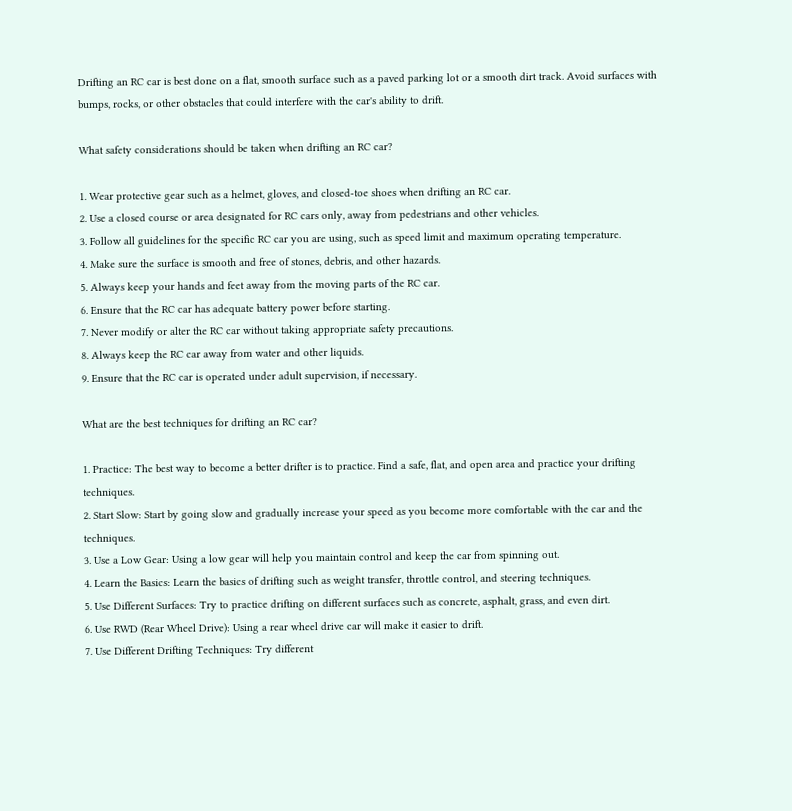Drifting an RC car is best done on a flat, smooth surface such as a paved parking lot or a smooth dirt track. Avoid surfaces with bumps, rocks, or other obstacles that could interfere with the car's ability to drift.

What safety considerations should be taken when drifting an RC car?

1. Wear protective gear such as a helmet, gloves, and closed-toe shoes when drifting an RC car.
2. Use a closed course or area designated for RC cars only, away from pedestrians and other vehicles.
3. Follow all guidelines for the specific RC car you are using, such as speed limit and maximum operating temperature.
4. Make sure the surface is smooth and free of stones, debris, and other hazards.
5. Always keep your hands and feet away from the moving parts of the RC car.
6. Ensure that the RC car has adequate battery power before starting.
7. Never modify or alter the RC car without taking appropriate safety precautions.
8. Always keep the RC car away from water and other liquids.
9. Ensure that the RC car is operated under adult supervision, if necessary.

What are the best techniques for drifting an RC car?

1. Practice: The best way to become a better drifter is to practice. Find a safe, flat, and open area and practice your drifting techniques.
2. Start Slow: Start by going slow and gradually increase your speed as you become more comfortable with the car and the techniques.
3. Use a Low Gear: Using a low gear will help you maintain control and keep the car from spinning out.
4. Learn the Basics: Learn the basics of drifting such as weight transfer, throttle control, and steering techniques.
5. Use Different Surfaces: Try to practice drifting on different surfaces such as concrete, asphalt, grass, and even dirt.
6. Use RWD (Rear Wheel Drive): Using a rear wheel drive car will make it easier to drift.
7. Use Different Drifting Techniques: Try different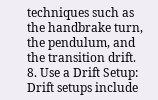techniques such as the handbrake turn, the pendulum, and the transition drift.
8. Use a Drift Setup: Drift setups include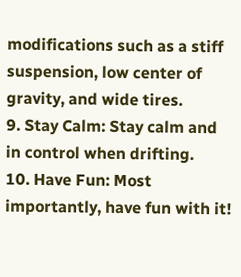modifications such as a stiff suspension, low center of gravity, and wide tires.
9. Stay Calm: Stay calm and in control when drifting.
10. Have Fun: Most importantly, have fun with it!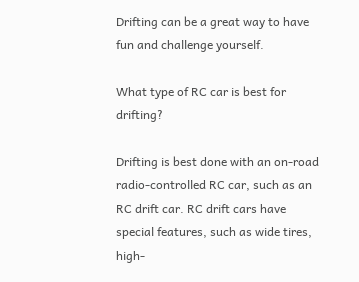Drifting can be a great way to have fun and challenge yourself.

What type of RC car is best for drifting?

Drifting is best done with an on-road radio-controlled RC car, such as an RC drift car. RC drift cars have special features, such as wide tires, high-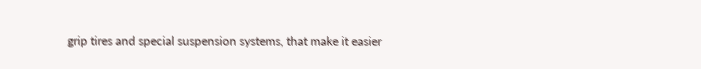grip tires and special suspension systems, that make it easier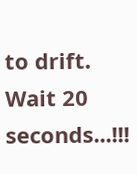to drift.
Wait 20 seconds...!!!